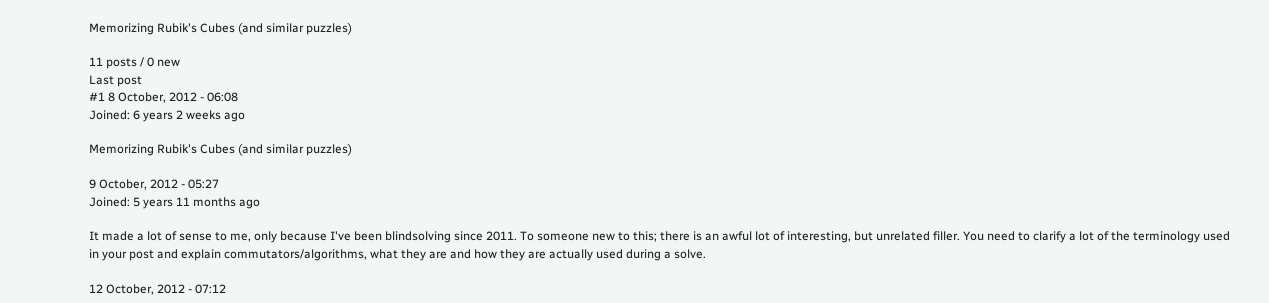Memorizing Rubik's Cubes (and similar puzzles)

11 posts / 0 new
Last post
#1 8 October, 2012 - 06:08
Joined: 6 years 2 weeks ago

Memorizing Rubik's Cubes (and similar puzzles)

9 October, 2012 - 05:27
Joined: 5 years 11 months ago

It made a lot of sense to me, only because I've been blindsolving since 2011. To someone new to this; there is an awful lot of interesting, but unrelated filler. You need to clarify a lot of the terminology used in your post and explain commutators/algorithms, what they are and how they are actually used during a solve.

12 October, 2012 - 07:12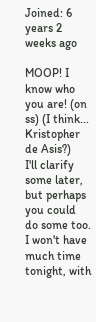Joined: 6 years 2 weeks ago

MOOP! I know who you are! (on ss) (I think... Kristopher de Asis?)
I'll clarify some later, but perhaps you could do some too. I won't have much time tonight, with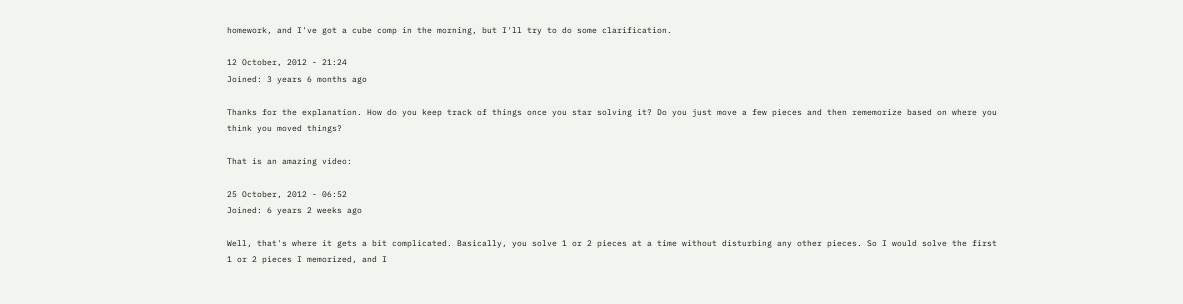homework, and I've got a cube comp in the morning, but I'll try to do some clarification.

12 October, 2012 - 21:24
Joined: 3 years 6 months ago

Thanks for the explanation. How do you keep track of things once you star solving it? Do you just move a few pieces and then rememorize based on where you think you moved things?

That is an amazing video:

25 October, 2012 - 06:52
Joined: 6 years 2 weeks ago

Well, that's where it gets a bit complicated. Basically, you solve 1 or 2 pieces at a time without disturbing any other pieces. So I would solve the first 1 or 2 pieces I memorized, and I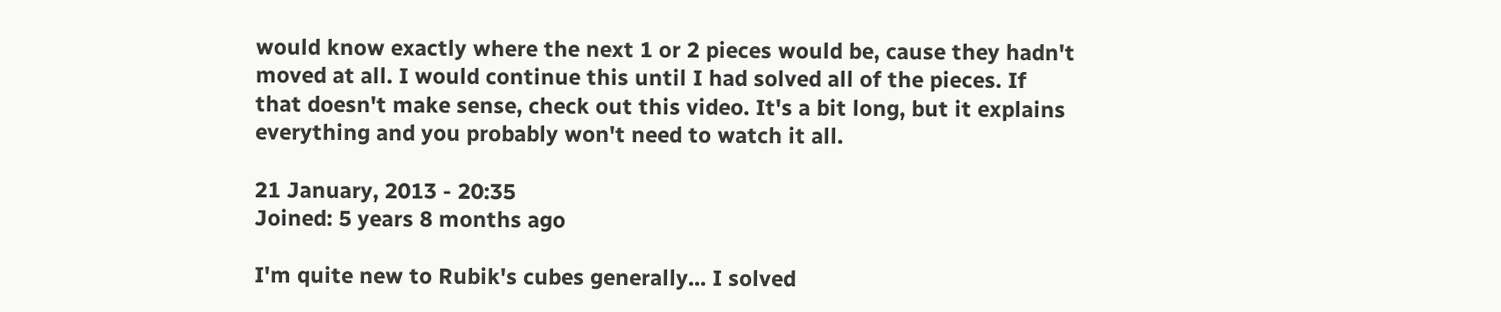would know exactly where the next 1 or 2 pieces would be, cause they hadn't moved at all. I would continue this until I had solved all of the pieces. If that doesn't make sense, check out this video. It's a bit long, but it explains everything and you probably won't need to watch it all.

21 January, 2013 - 20:35
Joined: 5 years 8 months ago

I'm quite new to Rubik's cubes generally... I solved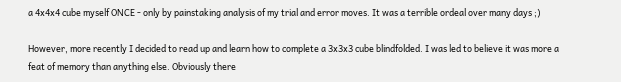a 4x4x4 cube myself ONCE - only by painstaking analysis of my trial and error moves. It was a terrible ordeal over many days ;)

However, more recently I decided to read up and learn how to complete a 3x3x3 cube blindfolded. I was led to believe it was more a feat of memory than anything else. Obviously there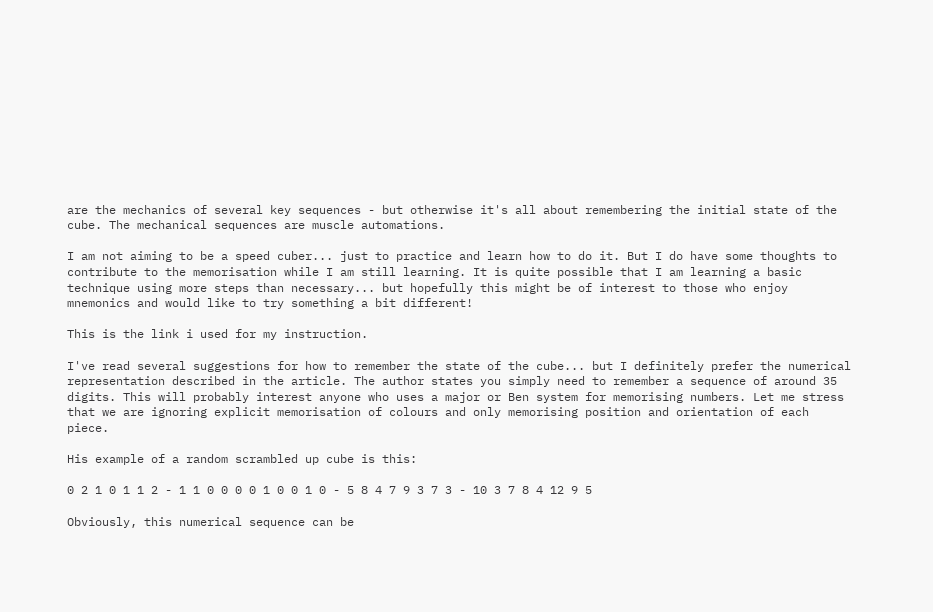are the mechanics of several key sequences - but otherwise it's all about remembering the initial state of the cube. The mechanical sequences are muscle automations.

I am not aiming to be a speed cuber... just to practice and learn how to do it. But I do have some thoughts to contribute to the memorisation while I am still learning. It is quite possible that I am learning a basic technique using more steps than necessary... but hopefully this might be of interest to those who enjoy mnemonics and would like to try something a bit different!

This is the link i used for my instruction.

I've read several suggestions for how to remember the state of the cube... but I definitely prefer the numerical representation described in the article. The author states you simply need to remember a sequence of around 35 digits. This will probably interest anyone who uses a major or Ben system for memorising numbers. Let me stress that we are ignoring explicit memorisation of colours and only memorising position and orientation of each piece.

His example of a random scrambled up cube is this:

0 2 1 0 1 1 2 - 1 1 0 0 0 0 1 0 0 1 0 - 5 8 4 7 9 3 7 3 - 10 3 7 8 4 12 9 5

Obviously, this numerical sequence can be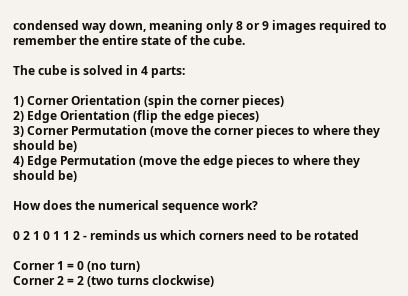condensed way down, meaning only 8 or 9 images required to remember the entire state of the cube.

The cube is solved in 4 parts:

1) Corner Orientation (spin the corner pieces)
2) Edge Orientation (flip the edge pieces)
3) Corner Permutation (move the corner pieces to where they should be)
4) Edge Permutation (move the edge pieces to where they should be)

How does the numerical sequence work?

0 2 1 0 1 1 2 - reminds us which corners need to be rotated

Corner 1 = 0 (no turn)
Corner 2 = 2 (two turns clockwise)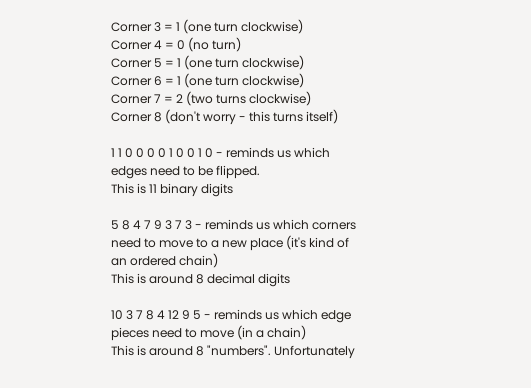Corner 3 = 1 (one turn clockwise)
Corner 4 = 0 (no turn)
Corner 5 = 1 (one turn clockwise)
Corner 6 = 1 (one turn clockwise)
Corner 7 = 2 (two turns clockwise)
Corner 8 (don't worry - this turns itself)

1 1 0 0 0 0 1 0 0 1 0 - reminds us which edges need to be flipped.
This is 11 binary digits

5 8 4 7 9 3 7 3 - reminds us which corners need to move to a new place (it's kind of an ordered chain)
This is around 8 decimal digits

10 3 7 8 4 12 9 5 - reminds us which edge pieces need to move (in a chain)
This is around 8 "numbers". Unfortunately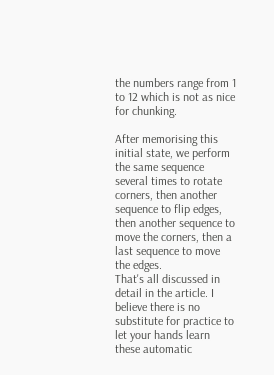the numbers range from 1 to 12 which is not as nice for chunking.

After memorising this initial state, we perform the same sequence several times to rotate corners, then another sequence to flip edges, then another sequence to move the corners, then a last sequence to move the edges.
That's all discussed in detail in the article. I believe there is no substitute for practice to let your hands learn these automatic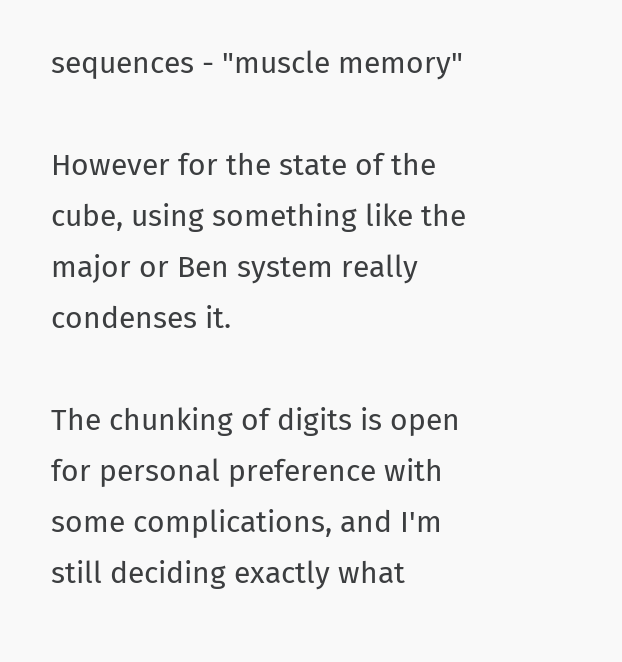sequences - "muscle memory"

However for the state of the cube, using something like the major or Ben system really condenses it.

The chunking of digits is open for personal preference with some complications, and I'm still deciding exactly what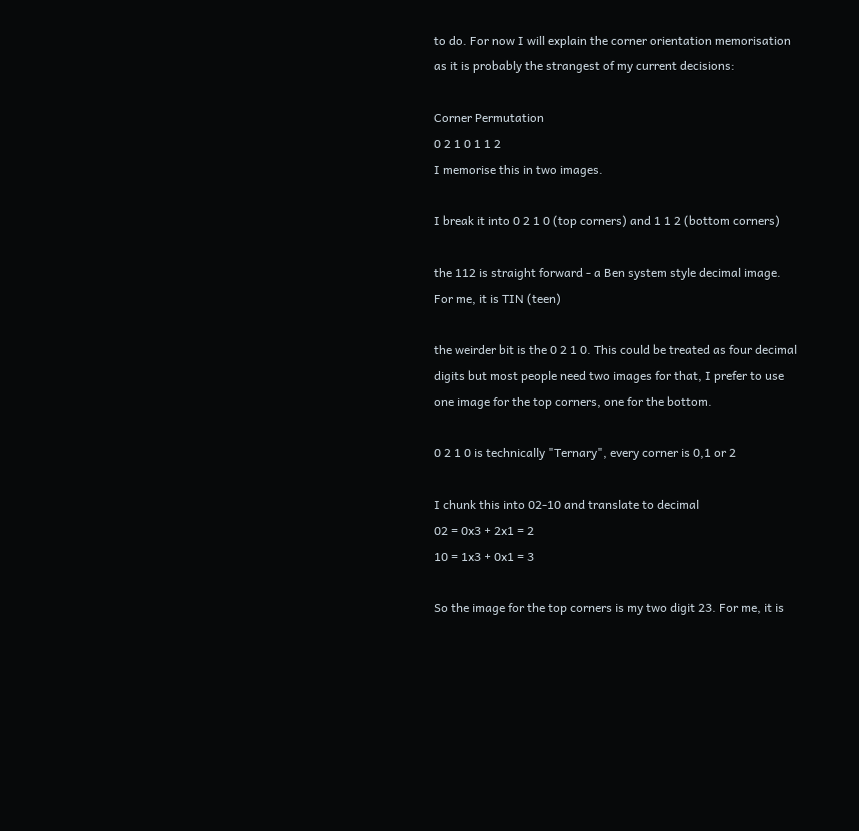to do. For now I will explain the corner orientation memorisation as it is probably the strangest of my current decisions:

Corner Permutation
0 2 1 0 1 1 2
I memorise this in two images.

I break it into 0 2 1 0 (top corners) and 1 1 2 (bottom corners)

the 112 is straight forward - a Ben system style decimal image. For me, it is TIN (teen)

the weirder bit is the 0 2 1 0. This could be treated as four decimal digits but most people need two images for that, I prefer to use one image for the top corners, one for the bottom.

0 2 1 0 is technically "Ternary", every corner is 0,1 or 2

I chunk this into 02-10 and translate to decimal
02 = 0x3 + 2x1 = 2
10 = 1x3 + 0x1 = 3

So the image for the top corners is my two digit 23. For me, it is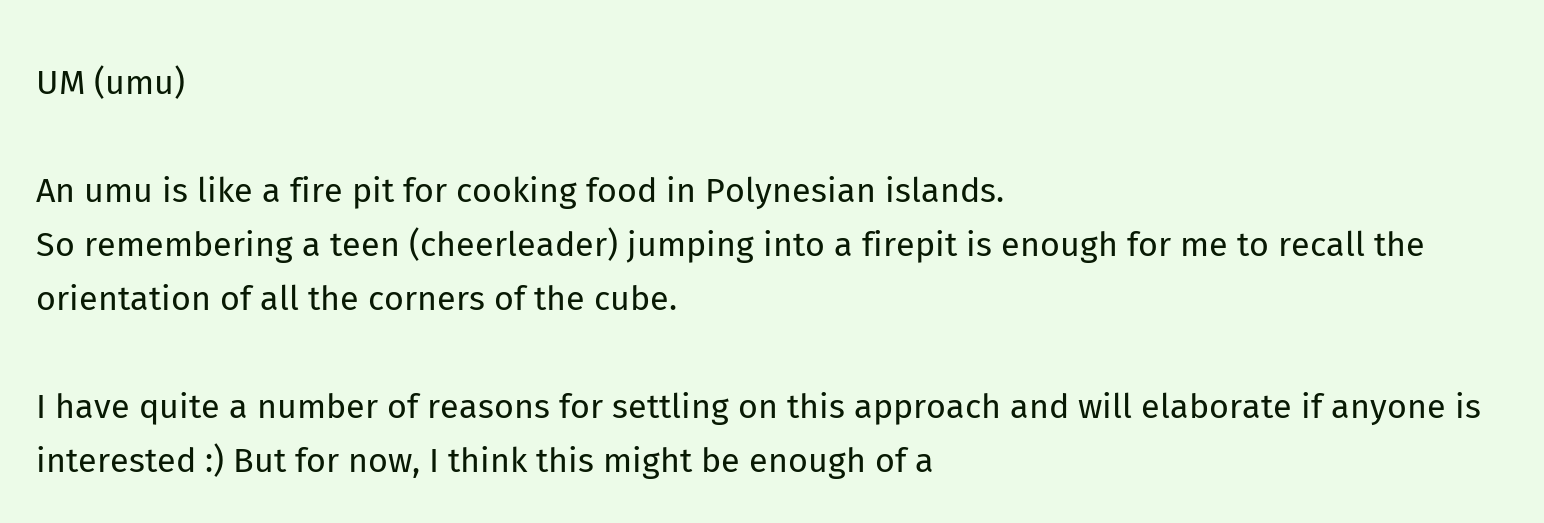UM (umu)

An umu is like a fire pit for cooking food in Polynesian islands.
So remembering a teen (cheerleader) jumping into a firepit is enough for me to recall the orientation of all the corners of the cube.

I have quite a number of reasons for settling on this approach and will elaborate if anyone is interested :) But for now, I think this might be enough of a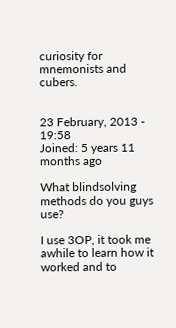curiosity for mnemonists and cubers.


23 February, 2013 - 19:58
Joined: 5 years 11 months ago

What blindsolving methods do you guys use?

I use 3OP, it took me awhile to learn how it worked and to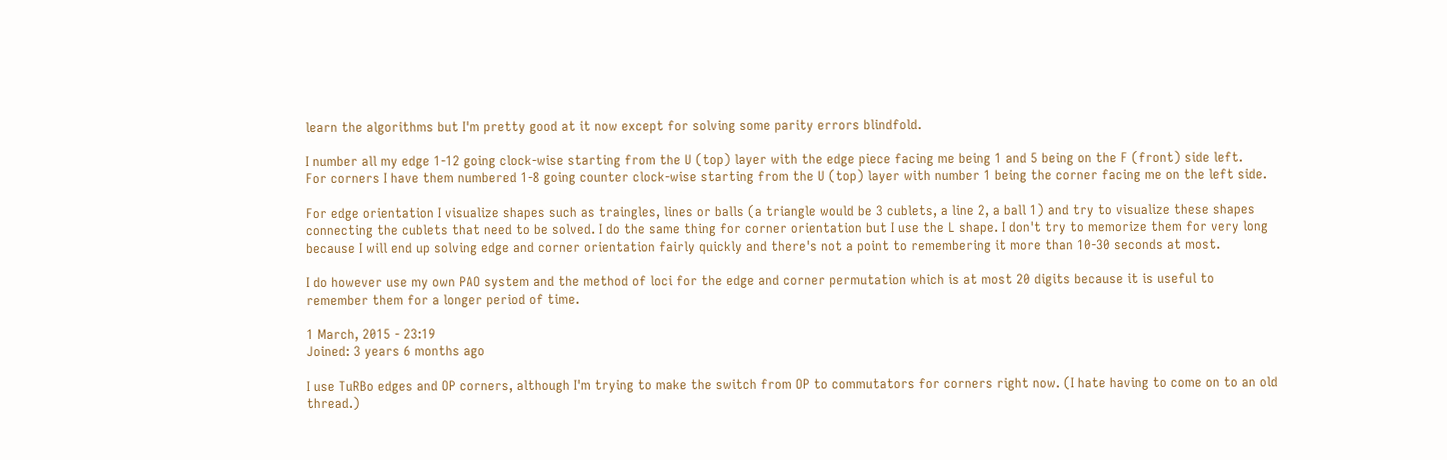learn the algorithms but I'm pretty good at it now except for solving some parity errors blindfold.

I number all my edge 1-12 going clock-wise starting from the U (top) layer with the edge piece facing me being 1 and 5 being on the F (front) side left.
For corners I have them numbered 1-8 going counter clock-wise starting from the U (top) layer with number 1 being the corner facing me on the left side.

For edge orientation I visualize shapes such as traingles, lines or balls (a triangle would be 3 cublets, a line 2, a ball 1) and try to visualize these shapes connecting the cublets that need to be solved. I do the same thing for corner orientation but I use the L shape. I don't try to memorize them for very long because I will end up solving edge and corner orientation fairly quickly and there's not a point to remembering it more than 10-30 seconds at most.

I do however use my own PAO system and the method of loci for the edge and corner permutation which is at most 20 digits because it is useful to remember them for a longer period of time.

1 March, 2015 - 23:19
Joined: 3 years 6 months ago

I use TuRBo edges and OP corners, although I'm trying to make the switch from OP to commutators for corners right now. (I hate having to come on to an old thread.)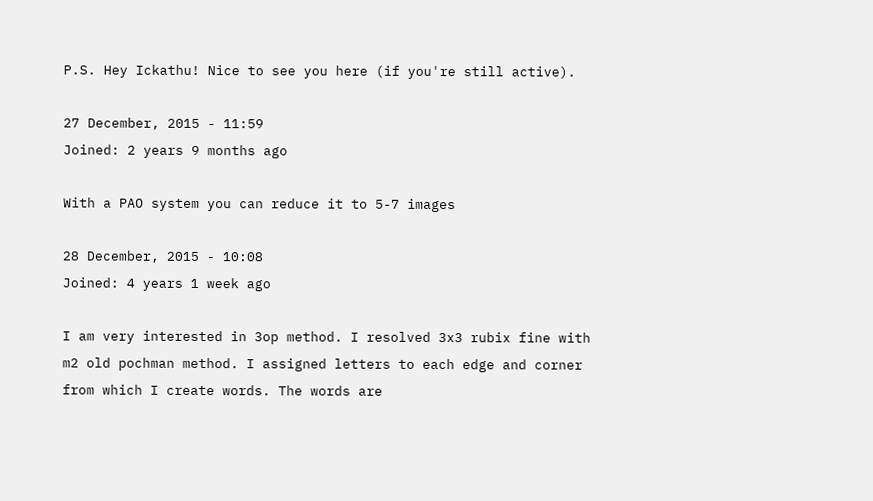P.S. Hey Ickathu! Nice to see you here (if you're still active).

27 December, 2015 - 11:59
Joined: 2 years 9 months ago

With a PAO system you can reduce it to 5-7 images

28 December, 2015 - 10:08
Joined: 4 years 1 week ago

I am very interested in 3op method. I resolved 3x3 rubix fine with m2 old pochman method. I assigned letters to each edge and corner from which I create words. The words are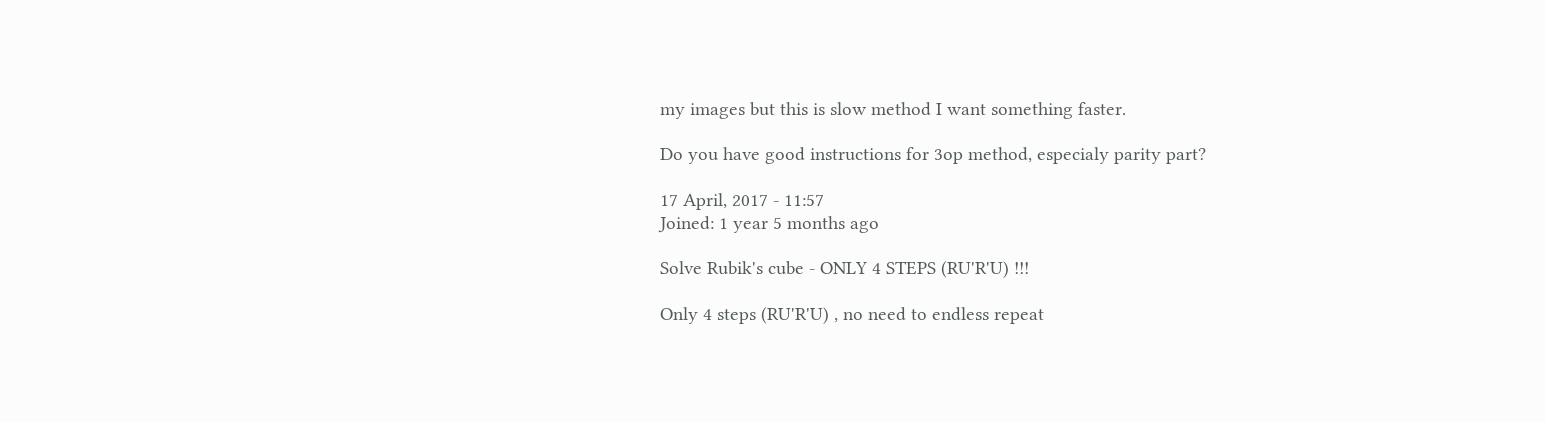my images but this is slow method I want something faster.

Do you have good instructions for 3op method, especialy parity part?

17 April, 2017 - 11:57
Joined: 1 year 5 months ago

Solve Rubik's cube - ONLY 4 STEPS (RU'R'U) !!!

Only 4 steps (RU'R'U) , no need to endless repeat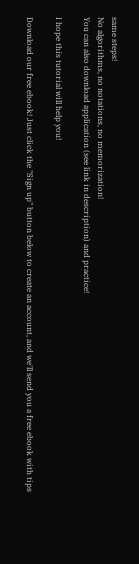same steps!
No algorithms, no notations, no memorization!
You can also download application (see link in description) and practice!

I hope this tutorial will help you!

Download our free ebook! Just click the "Sign up" button below to create an account, and we'll send you a free ebook with tips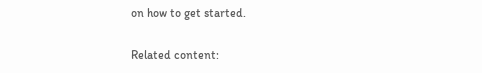on how to get started.

Related content: